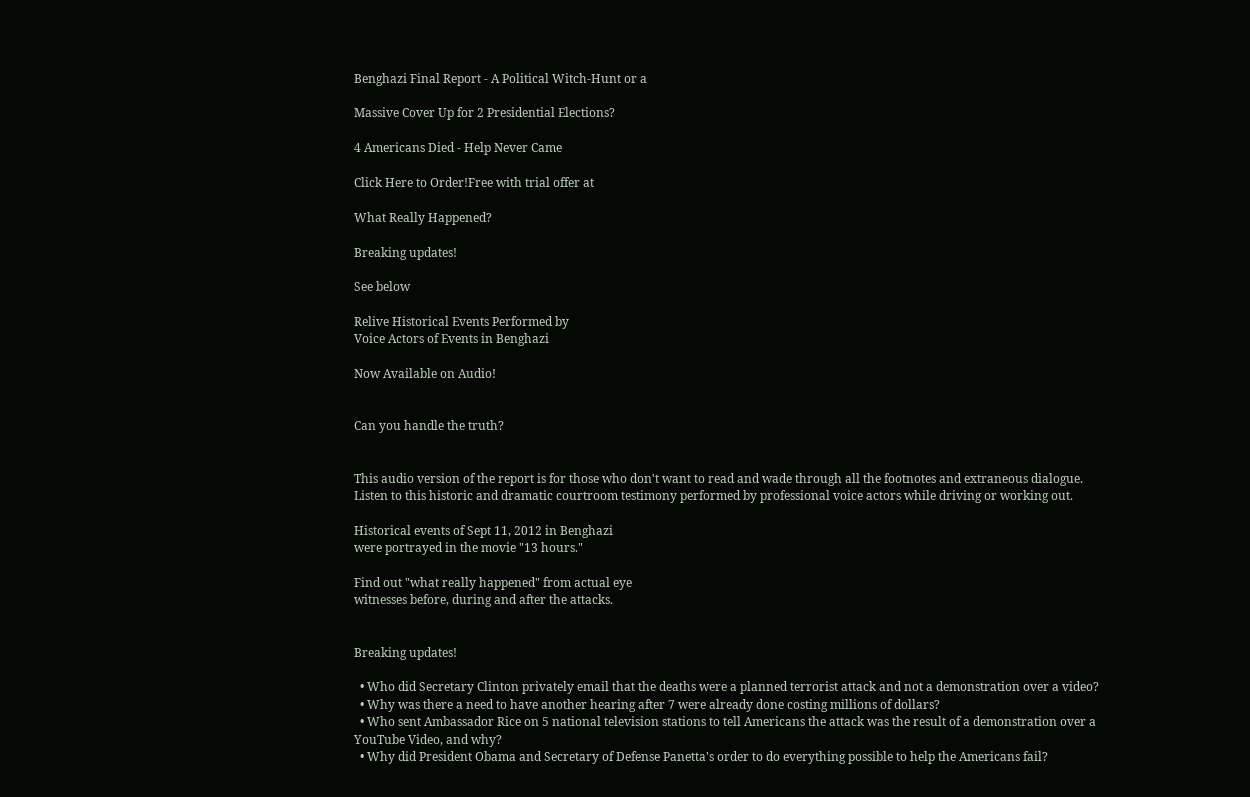Benghazi Final Report - A Political Witch-Hunt or a

Massive Cover Up for 2 Presidential Elections?

4 Americans Died - Help Never Came

Click Here to Order!Free with trial offer at

What Really Happened?

Breaking updates!

See below

Relive Historical Events Performed by
Voice Actors of Events in Benghazi

Now Available on Audio!


Can you handle the truth?


This audio version of the report is for those who don't want to read and wade through all the footnotes and extraneous dialogue. Listen to this historic and dramatic courtroom testimony performed by professional voice actors while driving or working out.

Historical events of Sept 11, 2012 in Benghazi
were portrayed in the movie "13 hours."

Find out "what really happened" from actual eye
witnesses before, during and after the attacks.


Breaking updates!

  • Who did Secretary Clinton privately email that the deaths were a planned terrorist attack and not a demonstration over a video?
  • Why was there a need to have another hearing after 7 were already done costing millions of dollars?
  • Who sent Ambassador Rice on 5 national television stations to tell Americans the attack was the result of a demonstration over a YouTube Video, and why?
  • Why did President Obama and Secretary of Defense Panetta's order to do everything possible to help the Americans fail?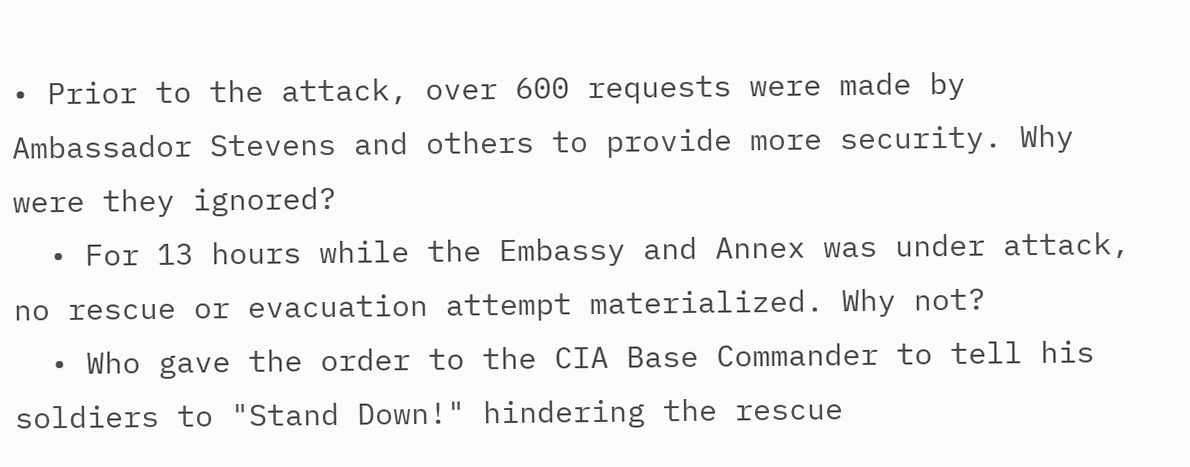• Prior to the attack, over 600 requests were made by Ambassador Stevens and others to provide more security. Why were they ignored?
  • For 13 hours while the Embassy and Annex was under attack, no rescue or evacuation attempt materialized. Why not?
  • Who gave the order to the CIA Base Commander to tell his soldiers to "Stand Down!" hindering the rescue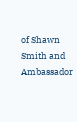of Shawn Smith and Ambassador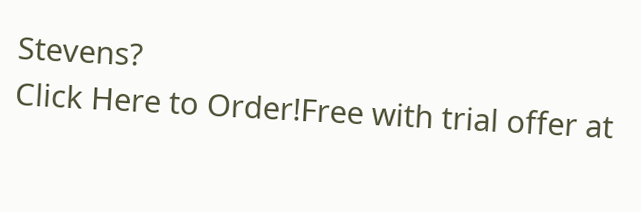Stevens?
Click Here to Order!Free with trial offer at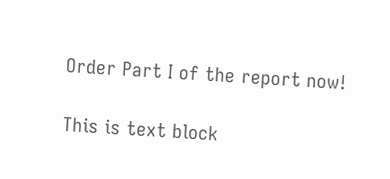Order Part I of the report now!

This is text block